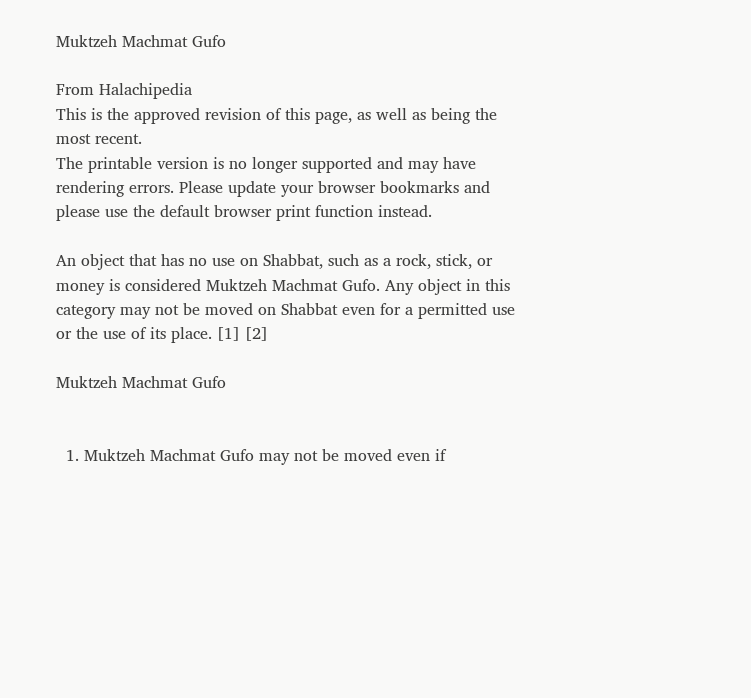Muktzeh Machmat Gufo

From Halachipedia
This is the approved revision of this page, as well as being the most recent.
The printable version is no longer supported and may have rendering errors. Please update your browser bookmarks and please use the default browser print function instead.

An object that has no use on Shabbat, such as a rock, stick, or money is considered Muktzeh Machmat Gufo. Any object in this category may not be moved on Shabbat even for a permitted use or the use of its place. [1] [2]

Muktzeh Machmat Gufo


  1. Muktzeh Machmat Gufo may not be moved even if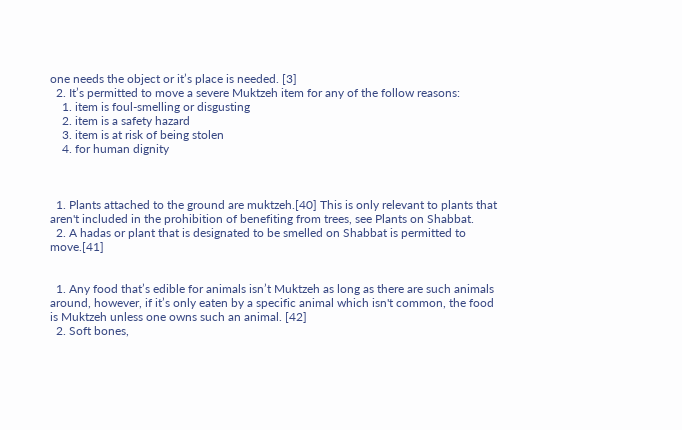one needs the object or it’s place is needed. [3]
  2. It’s permitted to move a severe Muktzeh item for any of the follow reasons:
    1. item is foul-smelling or disgusting
    2. item is a safety hazard
    3. item is at risk of being stolen
    4. for human dignity



  1. Plants attached to the ground are muktzeh.[40] This is only relevant to plants that aren't included in the prohibition of benefiting from trees, see Plants on Shabbat.
  2. A hadas or plant that is designated to be smelled on Shabbat is permitted to move.[41]


  1. Any food that’s edible for animals isn’t Muktzeh as long as there are such animals around, however, if it’s only eaten by a specific animal which isn't common, the food is Muktzeh unless one owns such an animal. [42]
  2. Soft bones,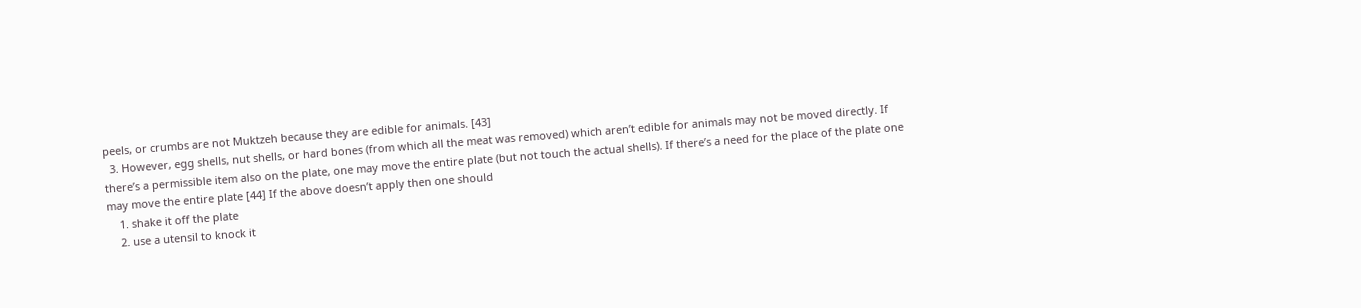peels, or crumbs are not Muktzeh because they are edible for animals. [43]
  3. However, egg shells, nut shells, or hard bones (from which all the meat was removed) which aren’t edible for animals may not be moved directly. If there’s a permissible item also on the plate, one may move the entire plate (but not touch the actual shells). If there’s a need for the place of the plate one may move the entire plate [44] If the above doesn’t apply then one should
    1. shake it off the plate
    2. use a utensil to knock it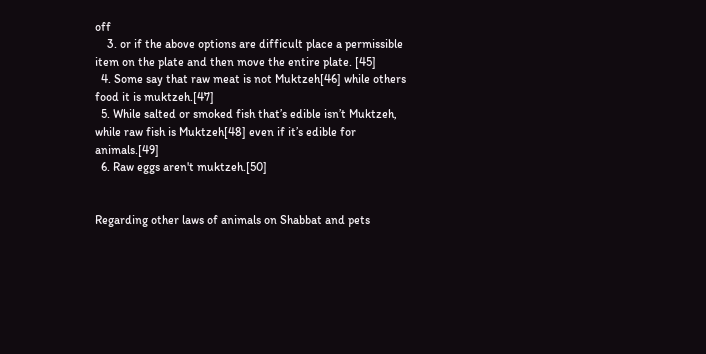off
    3. or if the above options are difficult place a permissible item on the plate and then move the entire plate. [45]
  4. Some say that raw meat is not Muktzeh[46] while others food it is muktzeh.[47]
  5. While salted or smoked fish that’s edible isn’t Muktzeh, while raw fish is Muktzeh[48] even if it’s edible for animals.[49]
  6. Raw eggs aren't muktzeh.[50]


Regarding other laws of animals on Shabbat and pets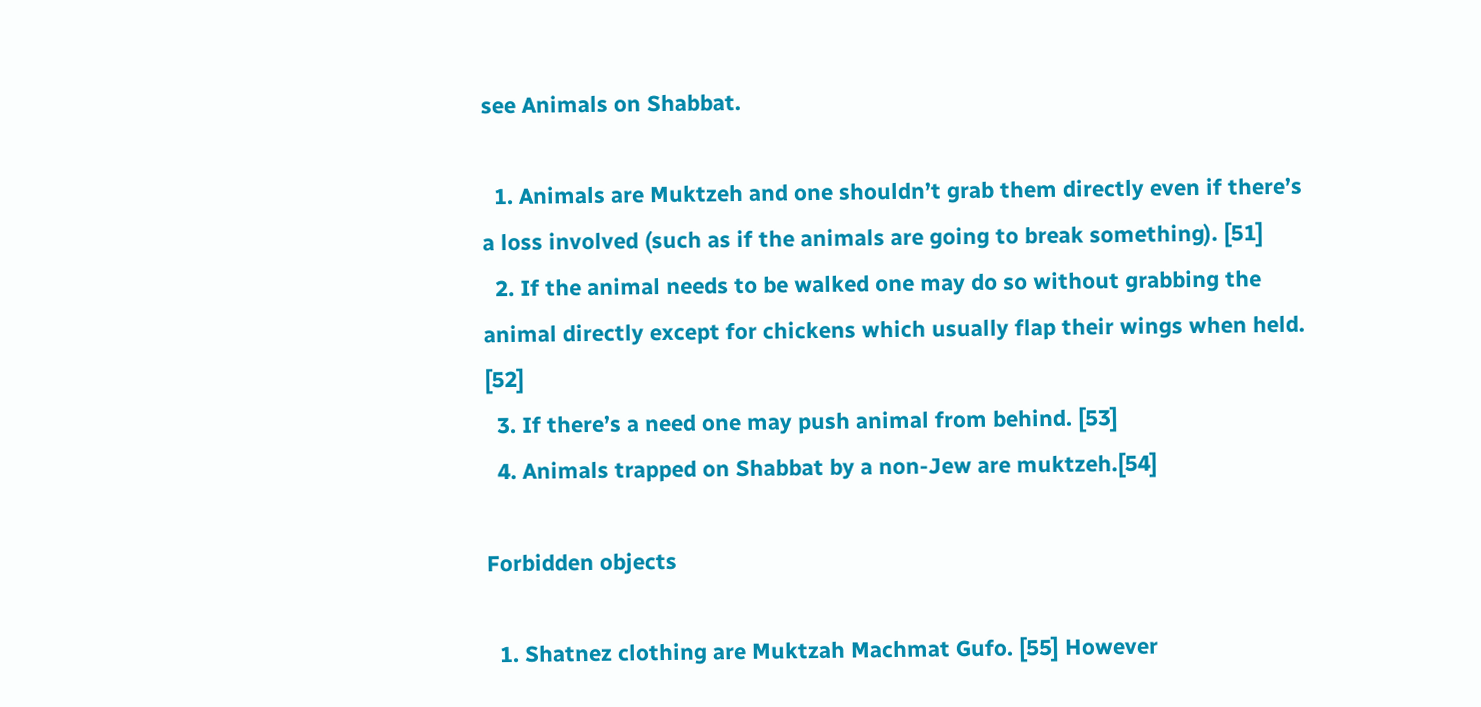see Animals on Shabbat.

  1. Animals are Muktzeh and one shouldn’t grab them directly even if there’s a loss involved (such as if the animals are going to break something). [51]
  2. If the animal needs to be walked one may do so without grabbing the animal directly except for chickens which usually flap their wings when held. [52]
  3. If there’s a need one may push animal from behind. [53]
  4. Animals trapped on Shabbat by a non-Jew are muktzeh.[54]

Forbidden objects

  1. Shatnez clothing are Muktzah Machmat Gufo. [55] However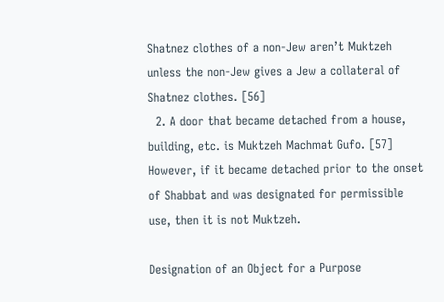Shatnez clothes of a non-Jew aren’t Muktzeh unless the non-Jew gives a Jew a collateral of Shatnez clothes. [56]
  2. A door that became detached from a house, building, etc. is Muktzeh Machmat Gufo. [57] However, if it became detached prior to the onset of Shabbat and was designated for permissible use, then it is not Muktzeh.

Designation of an Object for a Purpose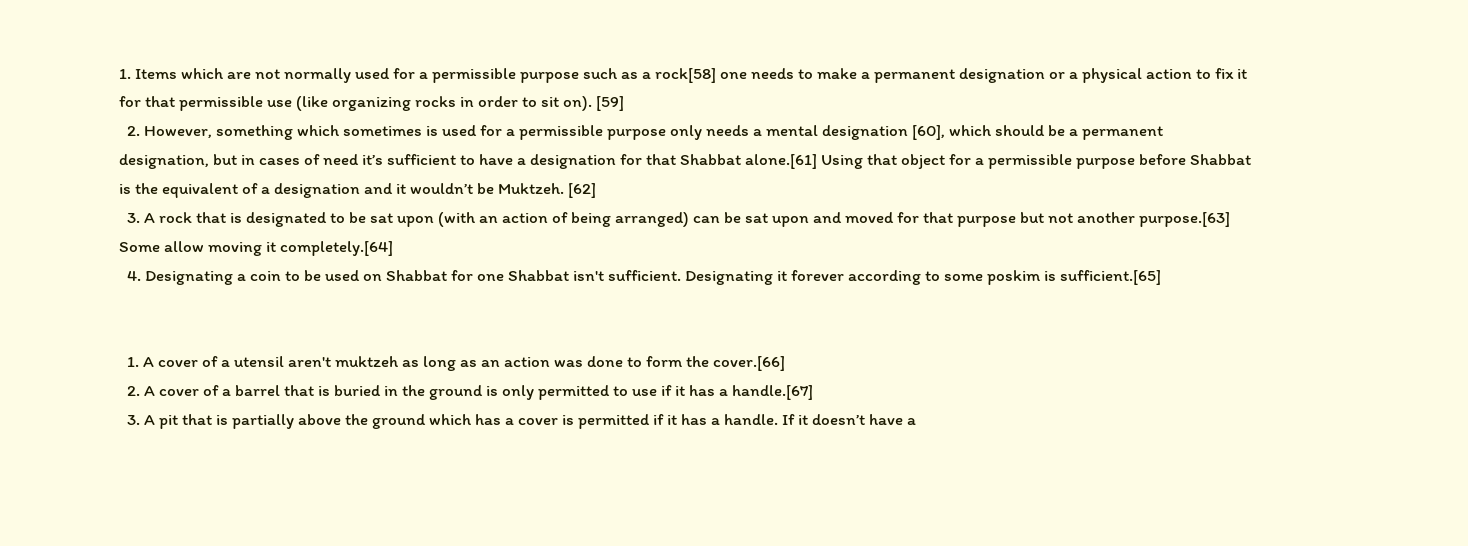1. Items which are not normally used for a permissible purpose such as a rock[58] one needs to make a permanent designation or a physical action to fix it for that permissible use (like organizing rocks in order to sit on). [59]
  2. However, something which sometimes is used for a permissible purpose only needs a mental designation [60], which should be a permanent designation, but in cases of need it’s sufficient to have a designation for that Shabbat alone.[61] Using that object for a permissible purpose before Shabbat is the equivalent of a designation and it wouldn’t be Muktzeh. [62]
  3. A rock that is designated to be sat upon (with an action of being arranged) can be sat upon and moved for that purpose but not another purpose.[63] Some allow moving it completely.[64]
  4. Designating a coin to be used on Shabbat for one Shabbat isn't sufficient. Designating it forever according to some poskim is sufficient.[65]


  1. A cover of a utensil aren't muktzeh as long as an action was done to form the cover.[66]
  2. A cover of a barrel that is buried in the ground is only permitted to use if it has a handle.[67]
  3. A pit that is partially above the ground which has a cover is permitted if it has a handle. If it doesn’t have a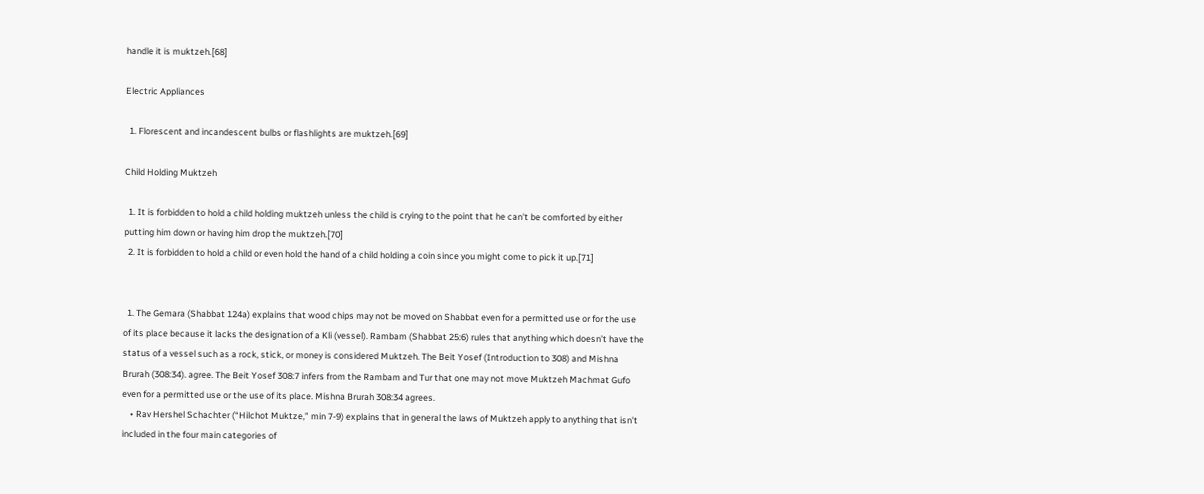handle it is muktzeh.[68]

Electric Appliances

  1. Florescent and incandescent bulbs or flashlights are muktzeh.[69]

Child Holding Muktzeh

  1. It is forbidden to hold a child holding muktzeh unless the child is crying to the point that he can't be comforted by either putting him down or having him drop the muktzeh.[70]
  2. It is forbidden to hold a child or even hold the hand of a child holding a coin since you might come to pick it up.[71]


  1. The Gemara (Shabbat 124a) explains that wood chips may not be moved on Shabbat even for a permitted use or for the use of its place because it lacks the designation of a Kli (vessel). Rambam (Shabbat 25:6) rules that anything which doesn’t have the status of a vessel such as a rock, stick, or money is considered Muktzeh. The Beit Yosef (Introduction to 308) and Mishna Brurah (308:34). agree. The Beit Yosef 308:7 infers from the Rambam and Tur that one may not move Muktzeh Machmat Gufo even for a permitted use or the use of its place. Mishna Brurah 308:34 agrees.
    • Rav Hershel Schachter (“Hilchot Muktze,” min 7-9) explains that in general the laws of Muktzeh apply to anything that isn’t included in the four main categories of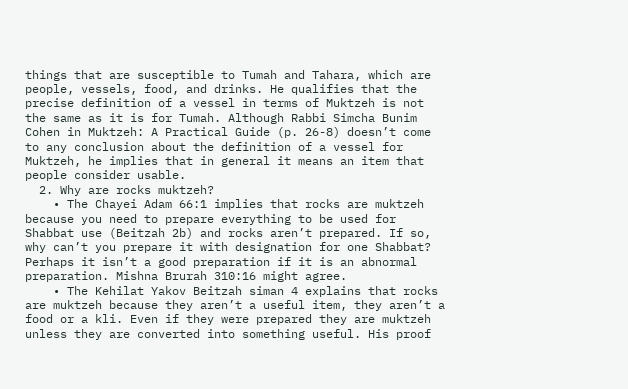things that are susceptible to Tumah and Tahara, which are people, vessels, food, and drinks. He qualifies that the precise definition of a vessel in terms of Muktzeh is not the same as it is for Tumah. Although Rabbi Simcha Bunim Cohen in Muktzeh: A Practical Guide (p. 26-8) doesn’t come to any conclusion about the definition of a vessel for Muktzeh, he implies that in general it means an item that people consider usable.
  2. Why are rocks muktzeh?
    • The Chayei Adam 66:1 implies that rocks are muktzeh because you need to prepare everything to be used for Shabbat use (Beitzah 2b) and rocks aren’t prepared. If so, why can’t you prepare it with designation for one Shabbat? Perhaps it isn’t a good preparation if it is an abnormal preparation. Mishna Brurah 310:16 might agree.
    • The Kehilat Yakov Beitzah siman 4 explains that rocks are muktzeh because they aren’t a useful item, they aren’t a food or a kli. Even if they were prepared they are muktzeh unless they are converted into something useful. His proof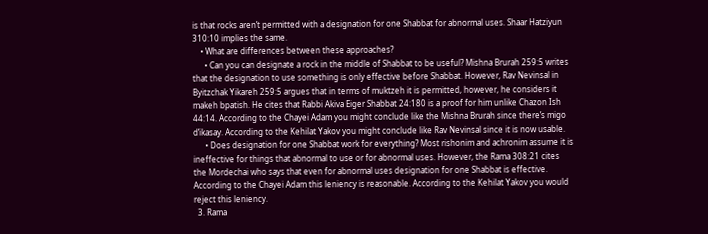is that rocks aren’t permitted with a designation for one Shabbat for abnormal uses. Shaar Hatziyun 310:10 implies the same.
    • What are differences between these approaches?
      • Can you can designate a rock in the middle of Shabbat to be useful? Mishna Brurah 259:5 writes that the designation to use something is only effective before Shabbat. However, Rav Nevinsal in Byitzchak Yikareh 259:5 argues that in terms of muktzeh it is permitted, however, he considers it makeh bpatish. He cites that Rabbi Akiva Eiger Shabbat 24:180 is a proof for him unlike Chazon Ish 44:14. According to the Chayei Adam you might conclude like the Mishna Brurah since there’s migo d’ikasay. According to the Kehilat Yakov you might conclude like Rav Nevinsal since it is now usable.
      • Does designation for one Shabbat work for everything? Most rishonim and achronim assume it is ineffective for things that abnormal to use or for abnormal uses. However, the Rama 308:21 cites the Mordechai who says that even for abnormal uses designation for one Shabbat is effective. According to the Chayei Adam this leniency is reasonable. According to the Kehilat Yakov you would reject this leniency.
  3. Rama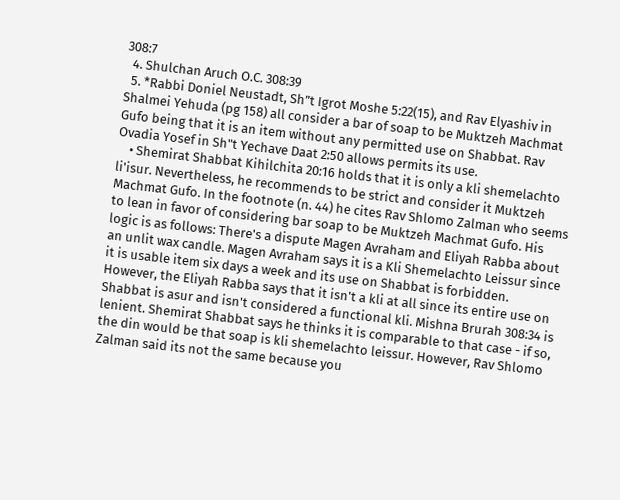308:7
  4. Shulchan Aruch O.C. 308:39
  5. *Rabbi Doniel Neustadt, Sh”t Igrot Moshe 5:22(15), and Rav Elyashiv in Shalmei Yehuda (pg 158) all consider a bar of soap to be Muktzeh Machmat Gufo being that it is an item without any permitted use on Shabbat. Rav Ovadia Yosef in Sh"t Yechave Daat 2:50 allows permits its use.
    • Shemirat Shabbat Kihilchita 20:16 holds that it is only a kli shemelachto li'isur. Nevertheless, he recommends to be strict and consider it Muktzeh Machmat Gufo. In the footnote (n. 44) he cites Rav Shlomo Zalman who seems to lean in favor of considering bar soap to be Muktzeh Machmat Gufo. His logic is as follows: There's a dispute Magen Avraham and Eliyah Rabba about an unlit wax candle. Magen Avraham says it is a Kli Shemelachto Leissur since it is usable item six days a week and its use on Shabbat is forbidden. However, the Eliyah Rabba says that it isn't a kli at all since its entire use on Shabbat is asur and isn't considered a functional kli. Mishna Brurah 308:34 is lenient. Shemirat Shabbat says he thinks it is comparable to that case - if so, the din would be that soap is kli shemelachto leissur. However, Rav Shlomo Zalman said its not the same because you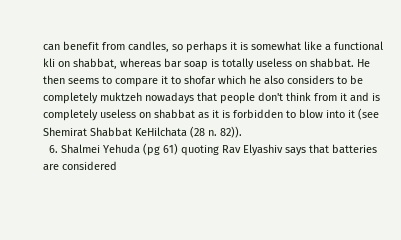can benefit from candles, so perhaps it is somewhat like a functional kli on shabbat, whereas bar soap is totally useless on shabbat. He then seems to compare it to shofar which he also considers to be completely muktzeh nowadays that people don't think from it and is completely useless on shabbat as it is forbidden to blow into it (see Shemirat Shabbat KeHilchata (28 n. 82)).
  6. Shalmei Yehuda (pg 61) quoting Rav Elyashiv says that batteries are considered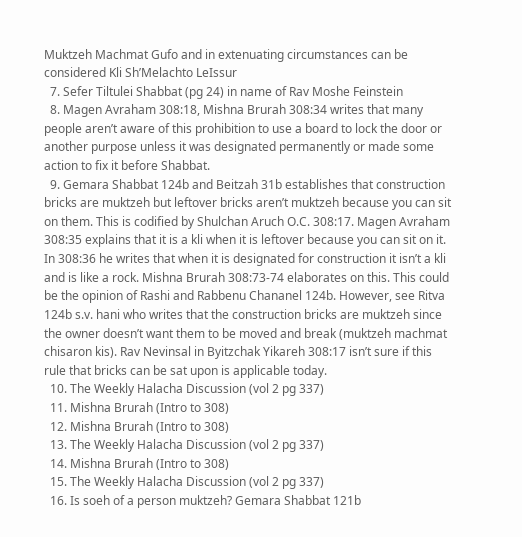Muktzeh Machmat Gufo and in extenuating circumstances can be considered Kli Sh’Melachto LeIssur
  7. Sefer Tiltulei Shabbat (pg 24) in name of Rav Moshe Feinstein
  8. Magen Avraham 308:18, Mishna Brurah 308:34 writes that many people aren’t aware of this prohibition to use a board to lock the door or another purpose unless it was designated permanently or made some action to fix it before Shabbat.
  9. Gemara Shabbat 124b and Beitzah 31b establishes that construction bricks are muktzeh but leftover bricks aren’t muktzeh because you can sit on them. This is codified by Shulchan Aruch O.C. 308:17. Magen Avraham 308:35 explains that it is a kli when it is leftover because you can sit on it. In 308:36 he writes that when it is designated for construction it isn’t a kli and is like a rock. Mishna Brurah 308:73-74 elaborates on this. This could be the opinion of Rashi and Rabbenu Chananel 124b. However, see Ritva 124b s.v. hani who writes that the construction bricks are muktzeh since the owner doesn’t want them to be moved and break (muktzeh machmat chisaron kis). Rav Nevinsal in Byitzchak Yikareh 308:17 isn’t sure if this rule that bricks can be sat upon is applicable today.
  10. The Weekly Halacha Discussion (vol 2 pg 337)
  11. Mishna Brurah (Intro to 308)
  12. Mishna Brurah (Intro to 308)
  13. The Weekly Halacha Discussion (vol 2 pg 337)
  14. Mishna Brurah (Intro to 308)
  15. The Weekly Halacha Discussion (vol 2 pg 337)
  16. Is soeh of a person muktzeh? Gemara Shabbat 121b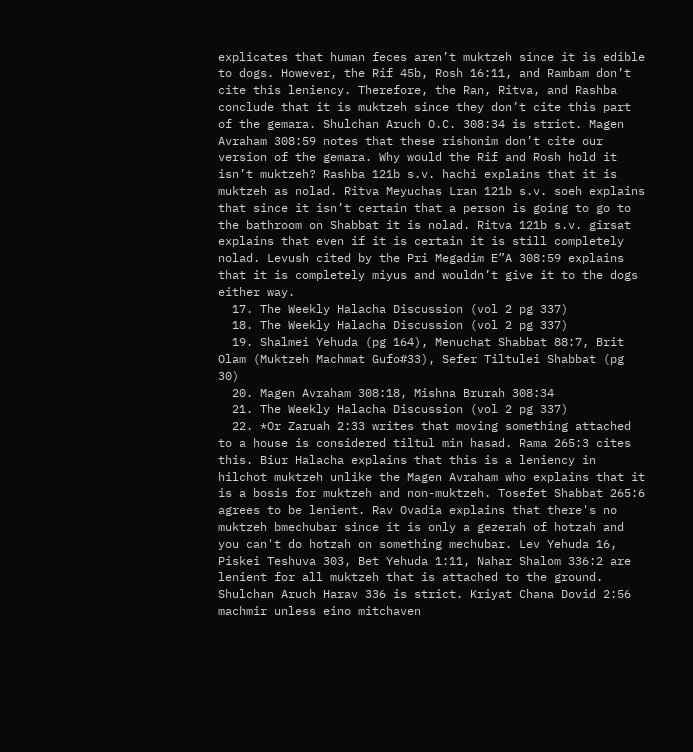explicates that human feces aren’t muktzeh since it is edible to dogs. However, the Rif 45b, Rosh 16:11, and Rambam don’t cite this leniency. Therefore, the Ran, Ritva, and Rashba conclude that it is muktzeh since they don’t cite this part of the gemara. Shulchan Aruch O.C. 308:34 is strict. Magen Avraham 308:59 notes that these rishonim don’t cite our version of the gemara. Why would the Rif and Rosh hold it isn’t muktzeh? Rashba 121b s.v. hachi explains that it is muktzeh as nolad. Ritva Meyuchas Lran 121b s.v. soeh explains that since it isn’t certain that a person is going to go to the bathroom on Shabbat it is nolad. Ritva 121b s.v. girsat explains that even if it is certain it is still completely nolad. Levush cited by the Pri Megadim E”A 308:59 explains that it is completely miyus and wouldn’t give it to the dogs either way.
  17. The Weekly Halacha Discussion (vol 2 pg 337)
  18. The Weekly Halacha Discussion (vol 2 pg 337)
  19. Shalmei Yehuda (pg 164), Menuchat Shabbat 88:7, Brit Olam (Muktzeh Machmat Gufo#33), Sefer Tiltulei Shabbat (pg 30)
  20. Magen Avraham 308:18, Mishna Brurah 308:34
  21. The Weekly Halacha Discussion (vol 2 pg 337)
  22. *Or Zaruah 2:33 writes that moving something attached to a house is considered tiltul min hasad. Rama 265:3 cites this. Biur Halacha explains that this is a leniency in hilchot muktzeh unlike the Magen Avraham who explains that it is a bosis for muktzeh and non-muktzeh. Tosefet Shabbat 265:6 agrees to be lenient. Rav Ovadia explains that there's no muktzeh bmechubar since it is only a gezerah of hotzah and you can't do hotzah on something mechubar. Lev Yehuda 16, Piskei Teshuva 303, Bet Yehuda 1:11, Nahar Shalom 336:2 are lenient for all muktzeh that is attached to the ground. Shulchan Aruch Harav 336 is strict. Kriyat Chana Dovid 2:56 machmir unless eino mitchaven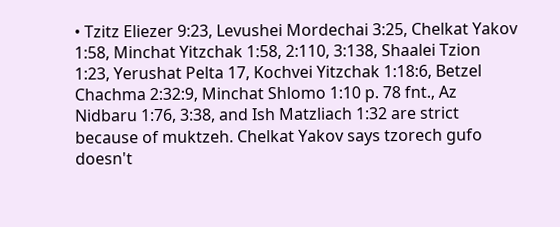• Tzitz Eliezer 9:23, Levushei Mordechai 3:25, Chelkat Yakov 1:58, Minchat Yitzchak 1:58, 2:110, 3:138, Shaalei Tzion 1:23, Yerushat Pelta 17, Kochvei Yitzchak 1:18:6, Betzel Chachma 2:32:9, Minchat Shlomo 1:10 p. 78 fnt., Az Nidbaru 1:76, 3:38, and Ish Matzliach 1:32 are strict because of muktzeh. Chelkat Yakov says tzorech gufo doesn't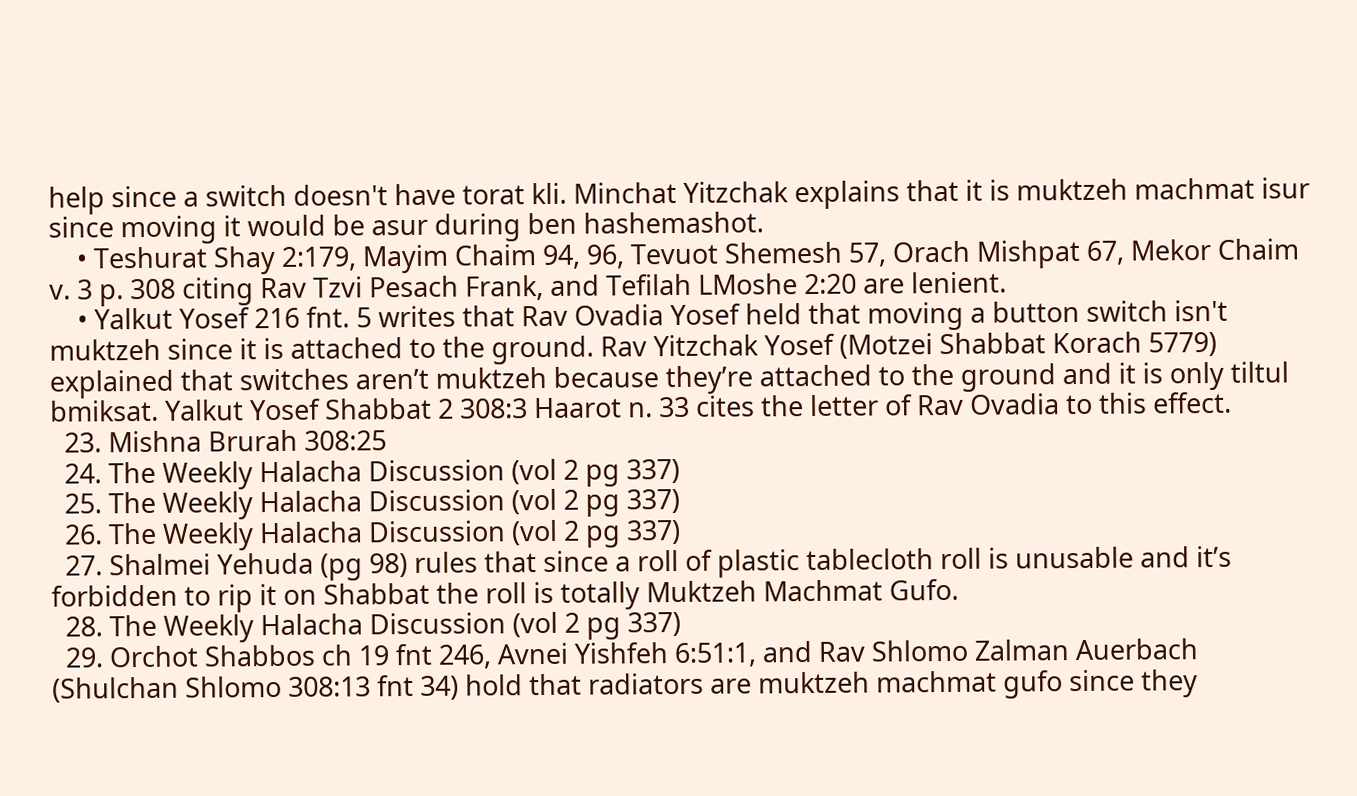help since a switch doesn't have torat kli. Minchat Yitzchak explains that it is muktzeh machmat isur since moving it would be asur during ben hashemashot.
    • Teshurat Shay 2:179, Mayim Chaim 94, 96, Tevuot Shemesh 57, Orach Mishpat 67, Mekor Chaim v. 3 p. 308 citing Rav Tzvi Pesach Frank, and Tefilah LMoshe 2:20 are lenient.
    • Yalkut Yosef 216 fnt. 5 writes that Rav Ovadia Yosef held that moving a button switch isn't muktzeh since it is attached to the ground. Rav Yitzchak Yosef (Motzei Shabbat Korach 5779) explained that switches aren’t muktzeh because they’re attached to the ground and it is only tiltul bmiksat. Yalkut Yosef Shabbat 2 308:3 Haarot n. 33 cites the letter of Rav Ovadia to this effect.
  23. Mishna Brurah 308:25
  24. The Weekly Halacha Discussion (vol 2 pg 337)
  25. The Weekly Halacha Discussion (vol 2 pg 337)
  26. The Weekly Halacha Discussion (vol 2 pg 337)
  27. Shalmei Yehuda (pg 98) rules that since a roll of plastic tablecloth roll is unusable and it’s forbidden to rip it on Shabbat the roll is totally Muktzeh Machmat Gufo.
  28. The Weekly Halacha Discussion (vol 2 pg 337)
  29. Orchot Shabbos ch 19 fnt 246, Avnei Yishfeh 6:51:1, and Rav Shlomo Zalman Auerbach (Shulchan Shlomo 308:13 fnt 34) hold that radiators are muktzeh machmat gufo since they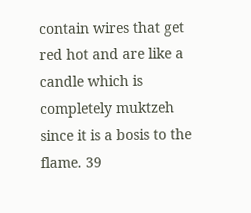contain wires that get red hot and are like a candle which is completely muktzeh since it is a bosis to the flame. 39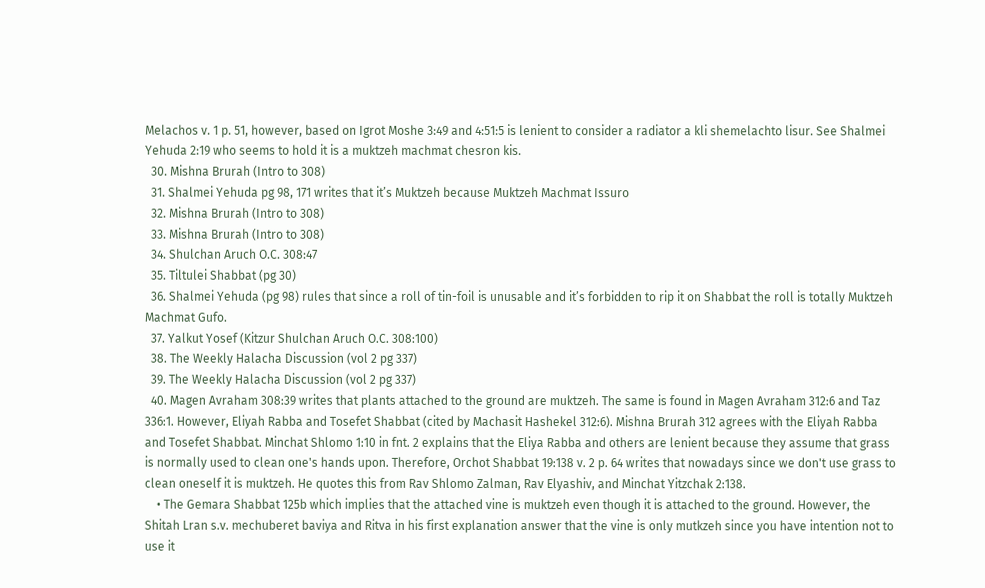Melachos v. 1 p. 51, however, based on Igrot Moshe 3:49 and 4:51:5 is lenient to consider a radiator a kli shemelachto lisur. See Shalmei Yehuda 2:19 who seems to hold it is a muktzeh machmat chesron kis.
  30. Mishna Brurah (Intro to 308)
  31. Shalmei Yehuda pg 98, 171 writes that it’s Muktzeh because Muktzeh Machmat Issuro
  32. Mishna Brurah (Intro to 308)
  33. Mishna Brurah (Intro to 308)
  34. Shulchan Aruch O.C. 308:47
  35. Tiltulei Shabbat (pg 30)
  36. Shalmei Yehuda (pg 98) rules that since a roll of tin-foil is unusable and it’s forbidden to rip it on Shabbat the roll is totally Muktzeh Machmat Gufo.
  37. Yalkut Yosef (Kitzur Shulchan Aruch O.C. 308:100)
  38. The Weekly Halacha Discussion (vol 2 pg 337)
  39. The Weekly Halacha Discussion (vol 2 pg 337)
  40. Magen Avraham 308:39 writes that plants attached to the ground are muktzeh. The same is found in Magen Avraham 312:6 and Taz 336:1. However, Eliyah Rabba and Tosefet Shabbat (cited by Machasit Hashekel 312:6). Mishna Brurah 312 agrees with the Eliyah Rabba and Tosefet Shabbat. Minchat Shlomo 1:10 in fnt. 2 explains that the Eliya Rabba and others are lenient because they assume that grass is normally used to clean one's hands upon. Therefore, Orchot Shabbat 19:138 v. 2 p. 64 writes that nowadays since we don't use grass to clean oneself it is muktzeh. He quotes this from Rav Shlomo Zalman, Rav Elyashiv, and Minchat Yitzchak 2:138.
    • The Gemara Shabbat 125b which implies that the attached vine is muktzeh even though it is attached to the ground. However, the Shitah Lran s.v. mechuberet baviya and Ritva in his first explanation answer that the vine is only mutkzeh since you have intention not to use it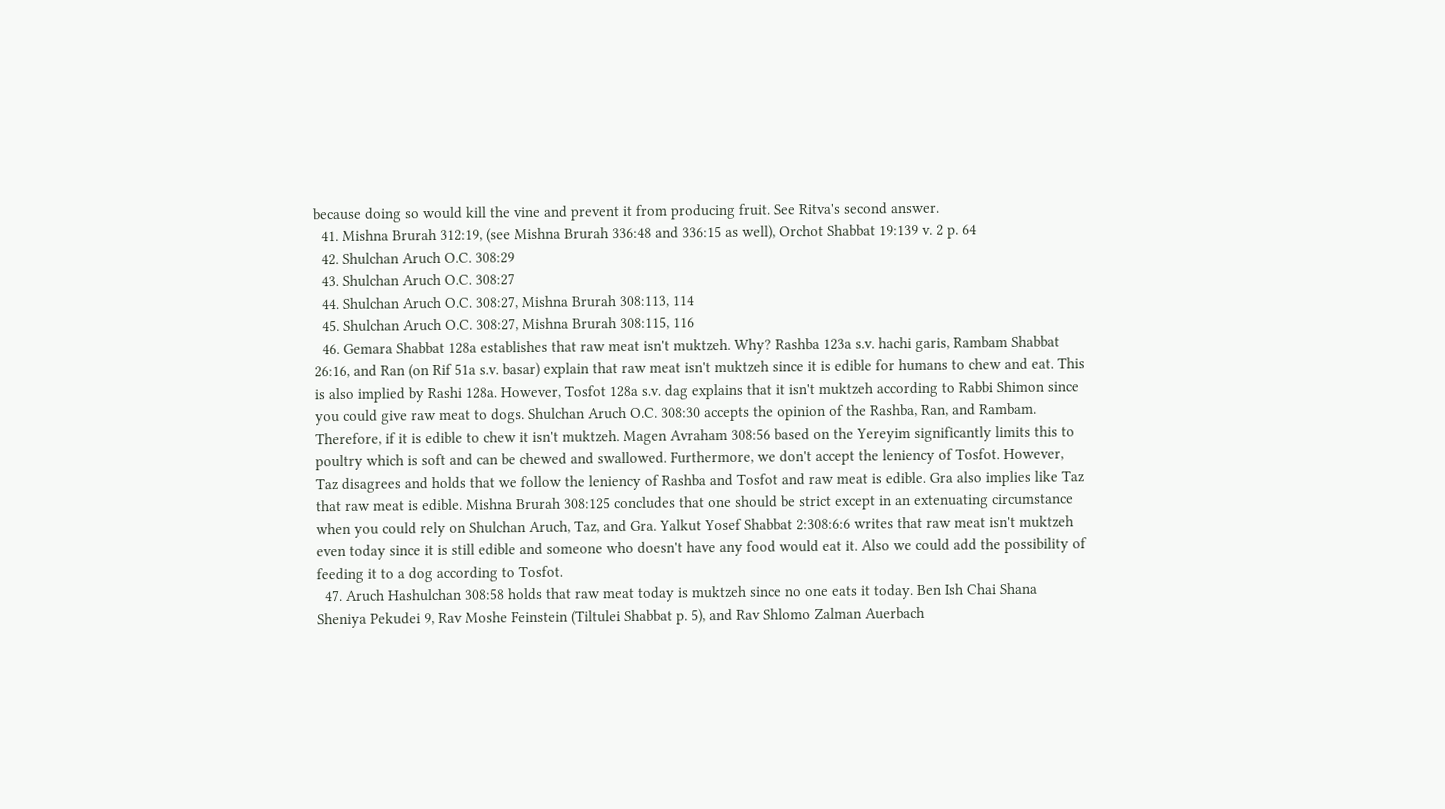because doing so would kill the vine and prevent it from producing fruit. See Ritva's second answer.
  41. Mishna Brurah 312:19, (see Mishna Brurah 336:48 and 336:15 as well), Orchot Shabbat 19:139 v. 2 p. 64
  42. Shulchan Aruch O.C. 308:29
  43. Shulchan Aruch O.C. 308:27
  44. Shulchan Aruch O.C. 308:27, Mishna Brurah 308:113, 114
  45. Shulchan Aruch O.C. 308:27, Mishna Brurah 308:115, 116
  46. Gemara Shabbat 128a establishes that raw meat isn't muktzeh. Why? Rashba 123a s.v. hachi garis, Rambam Shabbat 26:16, and Ran (on Rif 51a s.v. basar) explain that raw meat isn't muktzeh since it is edible for humans to chew and eat. This is also implied by Rashi 128a. However, Tosfot 128a s.v. dag explains that it isn't muktzeh according to Rabbi Shimon since you could give raw meat to dogs. Shulchan Aruch O.C. 308:30 accepts the opinion of the Rashba, Ran, and Rambam. Therefore, if it is edible to chew it isn't muktzeh. Magen Avraham 308:56 based on the Yereyim significantly limits this to poultry which is soft and can be chewed and swallowed. Furthermore, we don't accept the leniency of Tosfot. However, Taz disagrees and holds that we follow the leniency of Rashba and Tosfot and raw meat is edible. Gra also implies like Taz that raw meat is edible. Mishna Brurah 308:125 concludes that one should be strict except in an extenuating circumstance when you could rely on Shulchan Aruch, Taz, and Gra. Yalkut Yosef Shabbat 2:308:6:6 writes that raw meat isn't muktzeh even today since it is still edible and someone who doesn't have any food would eat it. Also we could add the possibility of feeding it to a dog according to Tosfot.
  47. Aruch Hashulchan 308:58 holds that raw meat today is muktzeh since no one eats it today. Ben Ish Chai Shana Sheniya Pekudei 9, Rav Moshe Feinstein (Tiltulei Shabbat p. 5), and Rav Shlomo Zalman Auerbach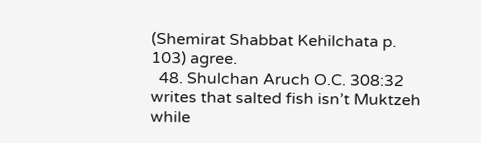(Shemirat Shabbat Kehilchata p. 103) agree.
  48. Shulchan Aruch O.C. 308:32 writes that salted fish isn’t Muktzeh while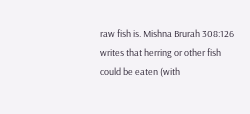raw fish is. Mishna Brurah 308:126 writes that herring or other fish could be eaten (with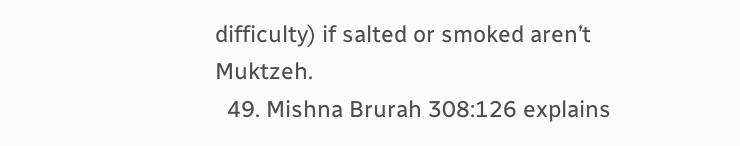difficulty) if salted or smoked aren’t Muktzeh.
  49. Mishna Brurah 308:126 explains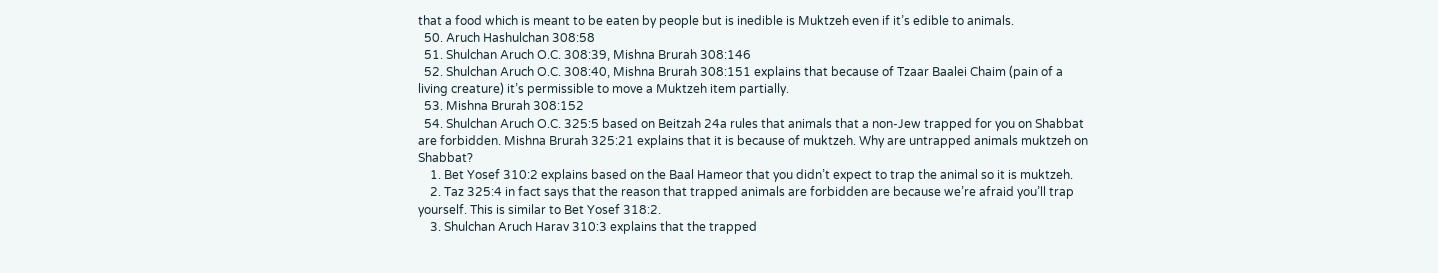that a food which is meant to be eaten by people but is inedible is Muktzeh even if it’s edible to animals.
  50. Aruch Hashulchan 308:58
  51. Shulchan Aruch O.C. 308:39, Mishna Brurah 308:146
  52. Shulchan Aruch O.C. 308:40, Mishna Brurah 308:151 explains that because of Tzaar Baalei Chaim (pain of a living creature) it’s permissible to move a Muktzeh item partially.
  53. Mishna Brurah 308:152
  54. Shulchan Aruch O.C. 325:5 based on Beitzah 24a rules that animals that a non-Jew trapped for you on Shabbat are forbidden. Mishna Brurah 325:21 explains that it is because of muktzeh. Why are untrapped animals muktzeh on Shabbat?
    1. Bet Yosef 310:2 explains based on the Baal Hameor that you didn’t expect to trap the animal so it is muktzeh.
    2. Taz 325:4 in fact says that the reason that trapped animals are forbidden are because we’re afraid you’ll trap yourself. This is similar to Bet Yosef 318:2.
    3. Shulchan Aruch Harav 310:3 explains that the trapped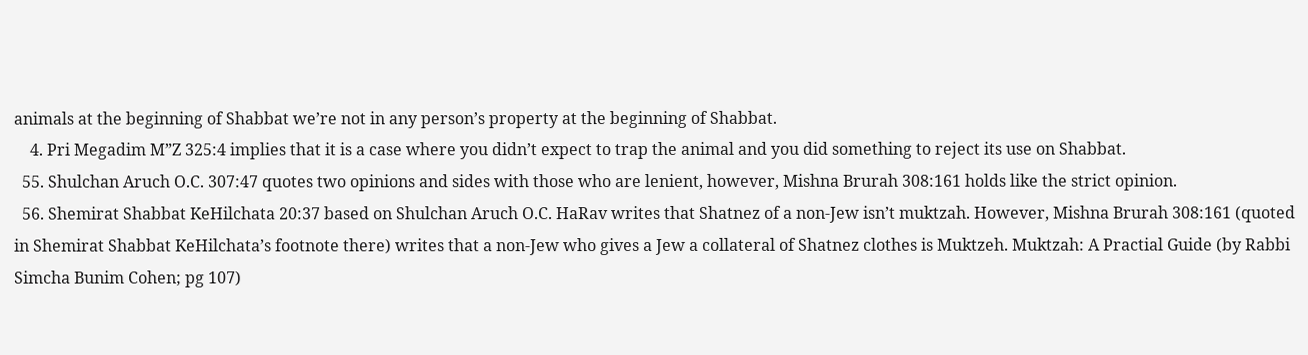animals at the beginning of Shabbat we’re not in any person’s property at the beginning of Shabbat.
    4. Pri Megadim M”Z 325:4 implies that it is a case where you didn’t expect to trap the animal and you did something to reject its use on Shabbat.
  55. Shulchan Aruch O.C. 307:47 quotes two opinions and sides with those who are lenient, however, Mishna Brurah 308:161 holds like the strict opinion.
  56. Shemirat Shabbat KeHilchata 20:37 based on Shulchan Aruch O.C. HaRav writes that Shatnez of a non-Jew isn’t muktzah. However, Mishna Brurah 308:161 (quoted in Shemirat Shabbat KeHilchata’s footnote there) writes that a non-Jew who gives a Jew a collateral of Shatnez clothes is Muktzeh. Muktzah: A Practial Guide (by Rabbi Simcha Bunim Cohen; pg 107)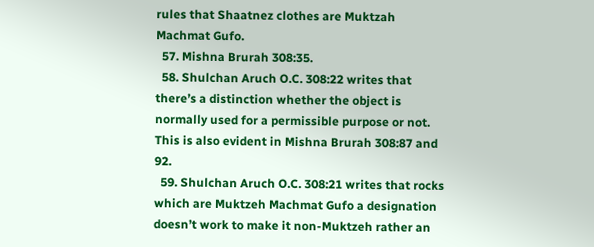rules that Shaatnez clothes are Muktzah Machmat Gufo.
  57. Mishna Brurah 308:35.
  58. Shulchan Aruch O.C. 308:22 writes that there’s a distinction whether the object is normally used for a permissible purpose or not. This is also evident in Mishna Brurah 308:87 and 92.
  59. Shulchan Aruch O.C. 308:21 writes that rocks which are Muktzeh Machmat Gufo a designation doesn’t work to make it non-Muktzeh rather an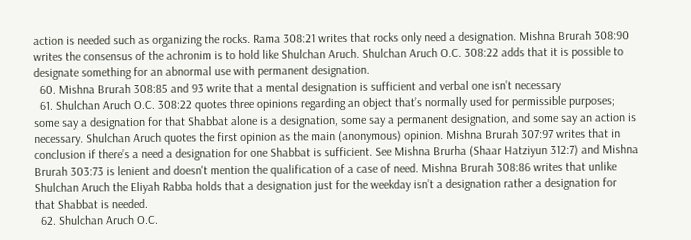action is needed such as organizing the rocks. Rama 308:21 writes that rocks only need a designation. Mishna Brurah 308:90 writes the consensus of the achronim is to hold like Shulchan Aruch. Shulchan Aruch O.C. 308:22 adds that it is possible to designate something for an abnormal use with permanent designation.
  60. Mishna Brurah 308:85 and 93 write that a mental designation is sufficient and verbal one isn’t necessary
  61. Shulchan Aruch O.C. 308:22 quotes three opinions regarding an object that’s normally used for permissible purposes; some say a designation for that Shabbat alone is a designation, some say a permanent designation, and some say an action is necessary. Shulchan Aruch quotes the first opinion as the main (anonymous) opinion. Mishna Brurah 307:97 writes that in conclusion if there’s a need a designation for one Shabbat is sufficient. See Mishna Brurha (Shaar Hatziyun 312:7) and Mishna Brurah 303:73 is lenient and doesn't mention the qualification of a case of need. Mishna Brurah 308:86 writes that unlike Shulchan Aruch the Eliyah Rabba holds that a designation just for the weekday isn’t a designation rather a designation for that Shabbat is needed.
  62. Shulchan Aruch O.C.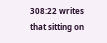308:22 writes that sitting on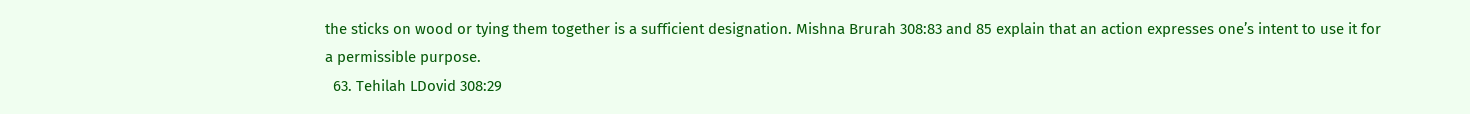the sticks on wood or tying them together is a sufficient designation. Mishna Brurah 308:83 and 85 explain that an action expresses one’s intent to use it for a permissible purpose.
  63. Tehilah LDovid 308:29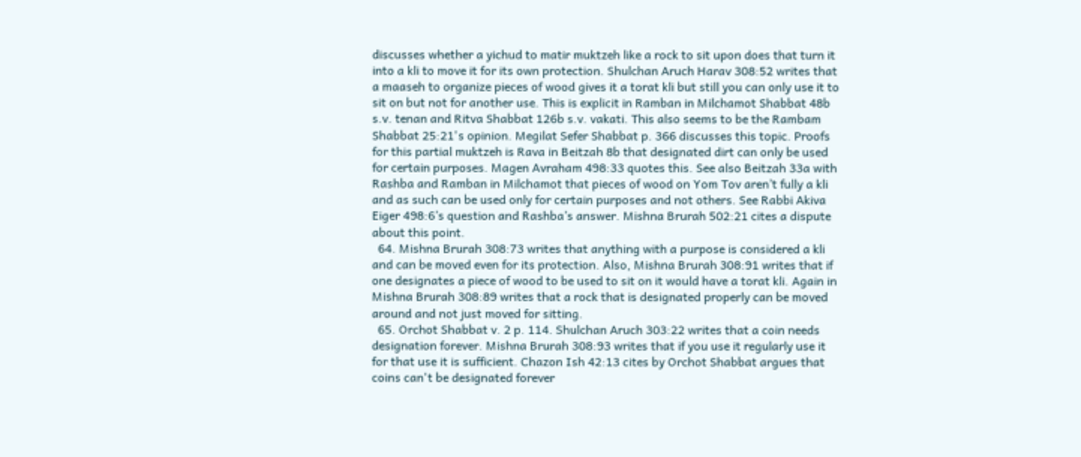discusses whether a yichud to matir muktzeh like a rock to sit upon does that turn it into a kli to move it for its own protection. Shulchan Aruch Harav 308:52 writes that a maaseh to organize pieces of wood gives it a torat kli but still you can only use it to sit on but not for another use. This is explicit in Ramban in Milchamot Shabbat 48b s.v. tenan and Ritva Shabbat 126b s.v. vakati. This also seems to be the Rambam Shabbat 25:21's opinion. Megilat Sefer Shabbat p. 366 discusses this topic. Proofs for this partial muktzeh is Rava in Beitzah 8b that designated dirt can only be used for certain purposes. Magen Avraham 498:33 quotes this. See also Beitzah 33a with Rashba and Ramban in Milchamot that pieces of wood on Yom Tov aren’t fully a kli and as such can be used only for certain purposes and not others. See Rabbi Akiva Eiger 498:6’s question and Rashba’s answer. Mishna Brurah 502:21 cites a dispute about this point.
  64. Mishna Brurah 308:73 writes that anything with a purpose is considered a kli and can be moved even for its protection. Also, Mishna Brurah 308:91 writes that if one designates a piece of wood to be used to sit on it would have a torat kli. Again in Mishna Brurah 308:89 writes that a rock that is designated properly can be moved around and not just moved for sitting.
  65. Orchot Shabbat v. 2 p. 114. Shulchan Aruch 303:22 writes that a coin needs designation forever. Mishna Brurah 308:93 writes that if you use it regularly use it for that use it is sufficient. Chazon Ish 42:13 cites by Orchot Shabbat argues that coins can't be designated forever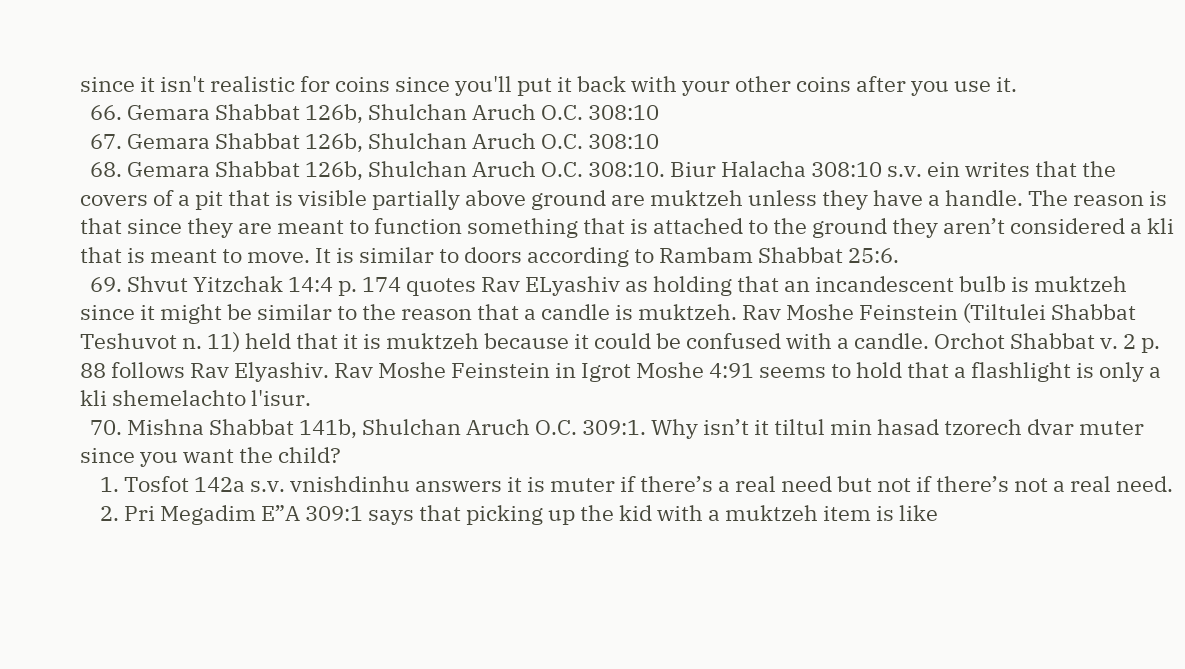since it isn't realistic for coins since you'll put it back with your other coins after you use it.
  66. Gemara Shabbat 126b, Shulchan Aruch O.C. 308:10
  67. Gemara Shabbat 126b, Shulchan Aruch O.C. 308:10
  68. Gemara Shabbat 126b, Shulchan Aruch O.C. 308:10. Biur Halacha 308:10 s.v. ein writes that the covers of a pit that is visible partially above ground are muktzeh unless they have a handle. The reason is that since they are meant to function something that is attached to the ground they aren’t considered a kli that is meant to move. It is similar to doors according to Rambam Shabbat 25:6.
  69. Shvut Yitzchak 14:4 p. 174 quotes Rav ELyashiv as holding that an incandescent bulb is muktzeh since it might be similar to the reason that a candle is muktzeh. Rav Moshe Feinstein (Tiltulei Shabbat Teshuvot n. 11) held that it is muktzeh because it could be confused with a candle. Orchot Shabbat v. 2 p. 88 follows Rav Elyashiv. Rav Moshe Feinstein in Igrot Moshe 4:91 seems to hold that a flashlight is only a kli shemelachto l'isur.
  70. Mishna Shabbat 141b, Shulchan Aruch O.C. 309:1. Why isn’t it tiltul min hasad tzorech dvar muter since you want the child?
    1. Tosfot 142a s.v. vnishdinhu answers it is muter if there’s a real need but not if there’s not a real need.
    2. Pri Megadim E”A 309:1 says that picking up the kid with a muktzeh item is like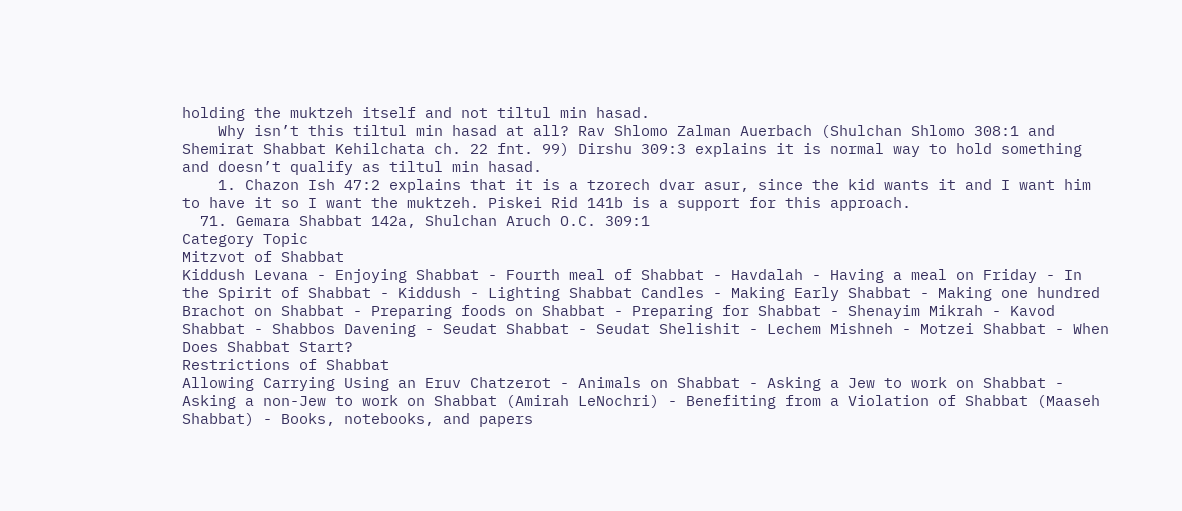holding the muktzeh itself and not tiltul min hasad.
    Why isn’t this tiltul min hasad at all? Rav Shlomo Zalman Auerbach (Shulchan Shlomo 308:1 and Shemirat Shabbat Kehilchata ch. 22 fnt. 99) Dirshu 309:3 explains it is normal way to hold something and doesn’t qualify as tiltul min hasad.
    1. Chazon Ish 47:2 explains that it is a tzorech dvar asur, since the kid wants it and I want him to have it so I want the muktzeh. Piskei Rid 141b is a support for this approach.
  71. Gemara Shabbat 142a, Shulchan Aruch O.C. 309:1
Category Topic
Mitzvot of Shabbat
Kiddush Levana - Enjoying Shabbat - Fourth meal of Shabbat - Havdalah - Having a meal on Friday - In the Spirit of Shabbat - Kiddush - Lighting Shabbat Candles - Making Early Shabbat - Making one hundred Brachot on Shabbat - Preparing foods on Shabbat - Preparing for Shabbat - Shenayim Mikrah - Kavod Shabbat - Shabbos Davening - Seudat Shabbat - Seudat Shelishit - Lechem Mishneh - Motzei Shabbat - When Does Shabbat Start?
Restrictions of Shabbat
Allowing Carrying Using an Eruv Chatzerot - Animals on Shabbat - Asking a Jew to work on Shabbat - Asking a non-Jew to work on Shabbat (Amirah LeNochri) - Benefiting from a Violation of Shabbat (Maaseh Shabbat) - Books, notebooks, and papers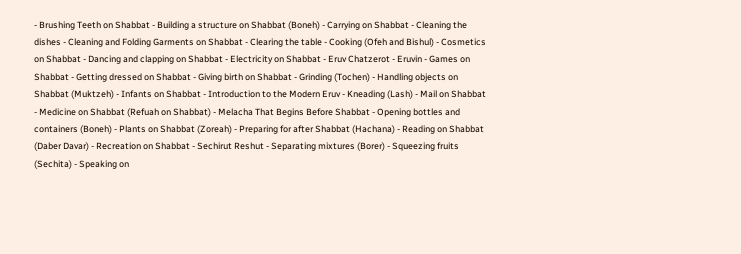- Brushing Teeth on Shabbat - Building a structure on Shabbat (Boneh) - Carrying on Shabbat - Cleaning the dishes - Cleaning and Folding Garments on Shabbat - Clearing the table - Cooking (Ofeh and Bishul) - Cosmetics on Shabbat - Dancing and clapping on Shabbat - Electricity on Shabbat - Eruv Chatzerot - Eruvin - Games on Shabbat - Getting dressed on Shabbat - Giving birth on Shabbat - Grinding (Tochen) - Handling objects on Shabbat (Muktzeh) - Infants on Shabbat - Introduction to the Modern Eruv - Kneading (Lash) - Mail on Shabbat - Medicine on Shabbat (Refuah on Shabbat) - Melacha That Begins Before Shabbat - Opening bottles and containers (Boneh) - Plants on Shabbat (Zoreah) - Preparing for after Shabbat (Hachana) - Reading on Shabbat (Daber Davar) - Recreation on Shabbat - Sechirut Reshut - Separating mixtures (Borer) - Squeezing fruits (Sechita) - Speaking on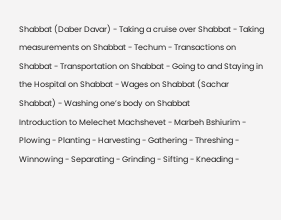Shabbat (Daber Davar) - Taking a cruise over Shabbat - Taking measurements on Shabbat - Techum - Transactions on Shabbat - Transportation on Shabbat - Going to and Staying in the Hospital on Shabbat - Wages on Shabbat (Sachar Shabbat) - Washing one’s body on Shabbat
Introduction to Melechet Machshevet - Marbeh Bshiurim - Plowing - Planting - Harvesting - Gathering - Threshing - Winnowing - Separating - Grinding - Sifting - Kneading -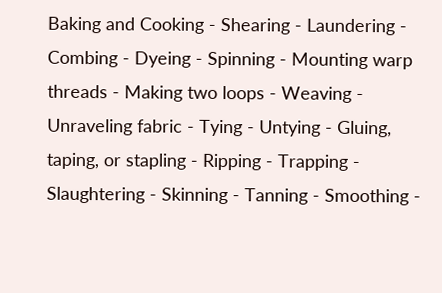Baking and Cooking - Shearing - Laundering - Combing - Dyeing - Spinning - Mounting warp threads - Making two loops - Weaving - Unraveling fabric - Tying - Untying - Gluing, taping, or stapling - Ripping - Trapping - Slaughtering - Skinning - Tanning - Smoothing -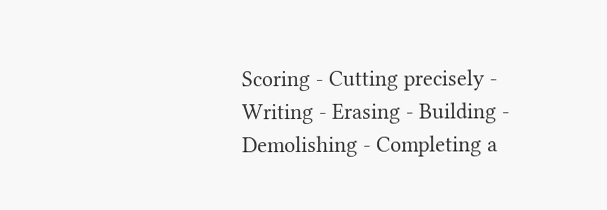Scoring - Cutting precisely - Writing - Erasing - Building - Demolishing - Completing a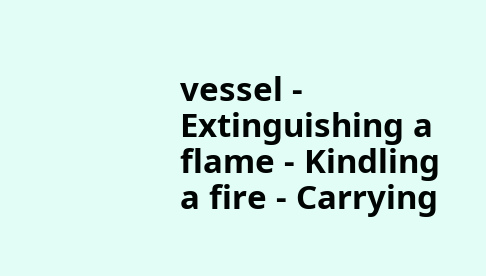vessel - Extinguishing a flame - Kindling a fire - Carrying